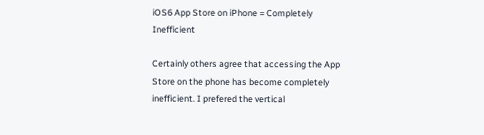iOS6 App Store on iPhone = Completely Inefficient

Certainly others agree that accessing the App Store on the phone has become completely inefficient. I prefered the vertical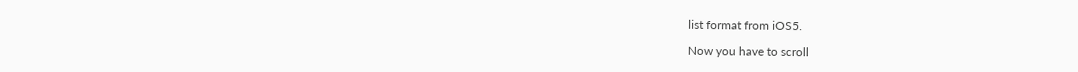list format from iOS5.

Now you have to scroll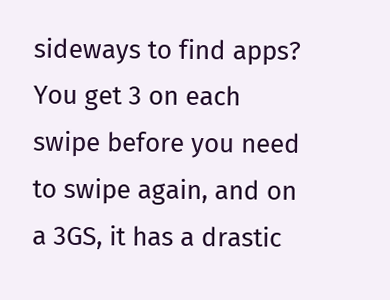sideways to find apps? You get 3 on each swipe before you need to swipe again, and on a 3GS, it has a drastic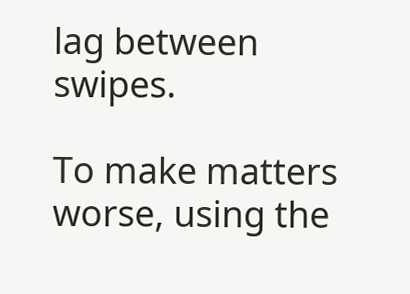lag between swipes.

To make matters worse, using the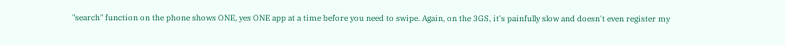"search" function on the phone shows ONE, yes ONE app at a time before you need to swipe. Again, on the 3GS, it's painfully slow and doesn't even register my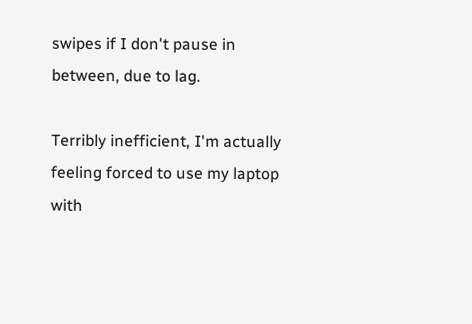swipes if I don't pause in between, due to lag.

Terribly inefficient, I'm actually feeling forced to use my laptop with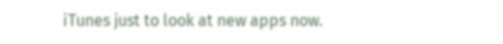iTunes just to look at new apps now.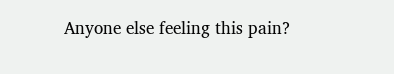Anyone else feeling this pain?